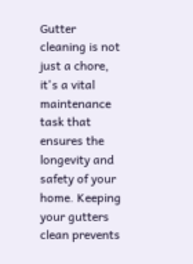Gutter cleaning is not just a chore, it's a vital maintenance task that ensures the longevity and safety of your home. Keeping your gutters clean prevents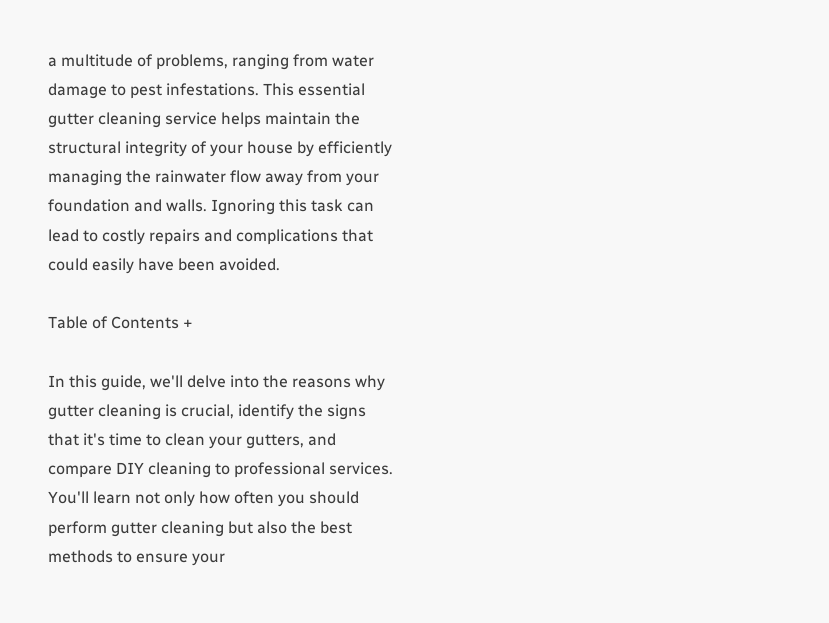a multitude of problems, ranging from water damage to pest infestations. This essential gutter cleaning service helps maintain the structural integrity of your house by efficiently managing the rainwater flow away from your foundation and walls. Ignoring this task can lead to costly repairs and complications that could easily have been avoided.

Table of Contents +

In this guide, we'll delve into the reasons why gutter cleaning is crucial, identify the signs that it's time to clean your gutters, and compare DIY cleaning to professional services. You'll learn not only how often you should perform gutter cleaning but also the best methods to ensure your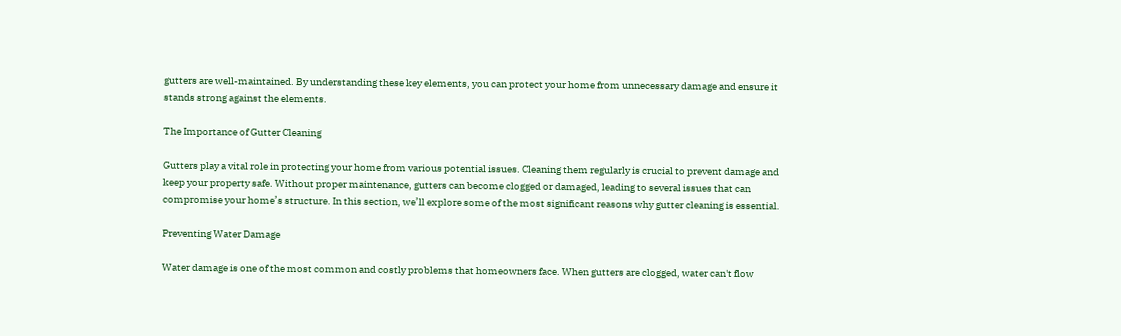gutters are well-maintained. By understanding these key elements, you can protect your home from unnecessary damage and ensure it stands strong against the elements.

The Importance of Gutter Cleaning

Gutters play a vital role in protecting your home from various potential issues. Cleaning them regularly is crucial to prevent damage and keep your property safe. Without proper maintenance, gutters can become clogged or damaged, leading to several issues that can compromise your home’s structure. In this section, we’ll explore some of the most significant reasons why gutter cleaning is essential.

Preventing Water Damage

Water damage is one of the most common and costly problems that homeowners face. When gutters are clogged, water can't flow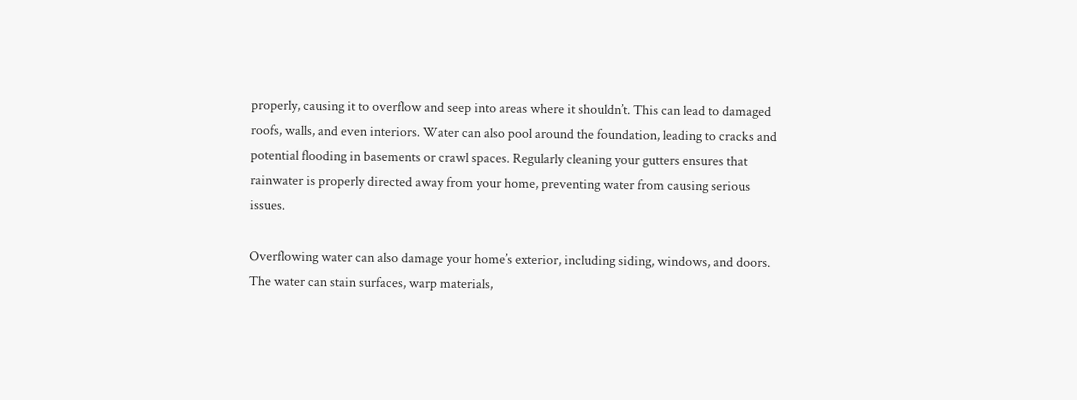properly, causing it to overflow and seep into areas where it shouldn’t. This can lead to damaged roofs, walls, and even interiors. Water can also pool around the foundation, leading to cracks and potential flooding in basements or crawl spaces. Regularly cleaning your gutters ensures that rainwater is properly directed away from your home, preventing water from causing serious issues.

Overflowing water can also damage your home’s exterior, including siding, windows, and doors. The water can stain surfaces, warp materials,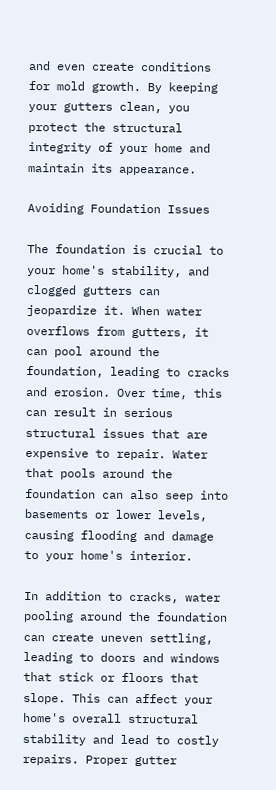and even create conditions for mold growth. By keeping your gutters clean, you protect the structural integrity of your home and maintain its appearance.

Avoiding Foundation Issues

The foundation is crucial to your home's stability, and clogged gutters can jeopardize it. When water overflows from gutters, it can pool around the foundation, leading to cracks and erosion. Over time, this can result in serious structural issues that are expensive to repair. Water that pools around the foundation can also seep into basements or lower levels, causing flooding and damage to your home's interior.

In addition to cracks, water pooling around the foundation can create uneven settling, leading to doors and windows that stick or floors that slope. This can affect your home's overall structural stability and lead to costly repairs. Proper gutter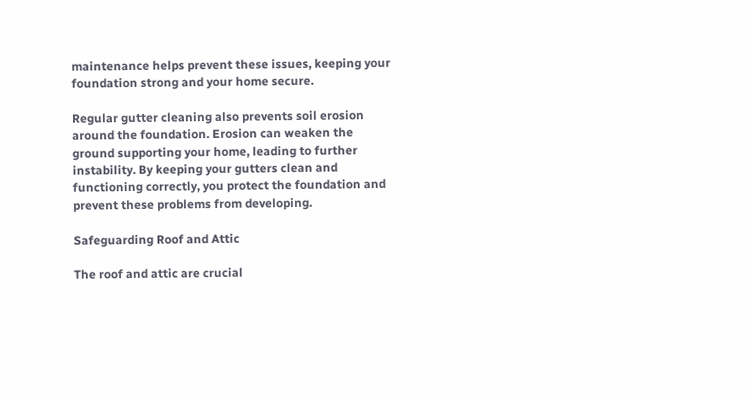maintenance helps prevent these issues, keeping your foundation strong and your home secure.

Regular gutter cleaning also prevents soil erosion around the foundation. Erosion can weaken the ground supporting your home, leading to further instability. By keeping your gutters clean and functioning correctly, you protect the foundation and prevent these problems from developing.

Safeguarding Roof and Attic

The roof and attic are crucial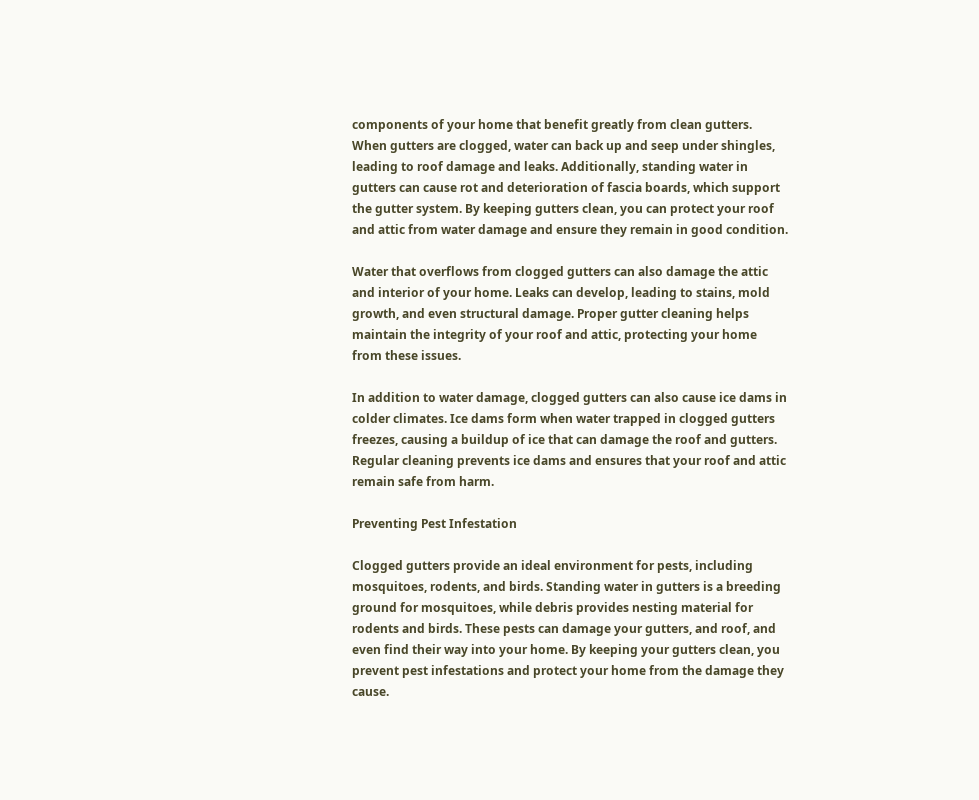components of your home that benefit greatly from clean gutters. When gutters are clogged, water can back up and seep under shingles, leading to roof damage and leaks. Additionally, standing water in gutters can cause rot and deterioration of fascia boards, which support the gutter system. By keeping gutters clean, you can protect your roof and attic from water damage and ensure they remain in good condition.

Water that overflows from clogged gutters can also damage the attic and interior of your home. Leaks can develop, leading to stains, mold growth, and even structural damage. Proper gutter cleaning helps maintain the integrity of your roof and attic, protecting your home from these issues.

In addition to water damage, clogged gutters can also cause ice dams in colder climates. Ice dams form when water trapped in clogged gutters freezes, causing a buildup of ice that can damage the roof and gutters. Regular cleaning prevents ice dams and ensures that your roof and attic remain safe from harm.

Preventing Pest Infestation

Clogged gutters provide an ideal environment for pests, including mosquitoes, rodents, and birds. Standing water in gutters is a breeding ground for mosquitoes, while debris provides nesting material for rodents and birds. These pests can damage your gutters, and roof, and even find their way into your home. By keeping your gutters clean, you prevent pest infestations and protect your home from the damage they cause.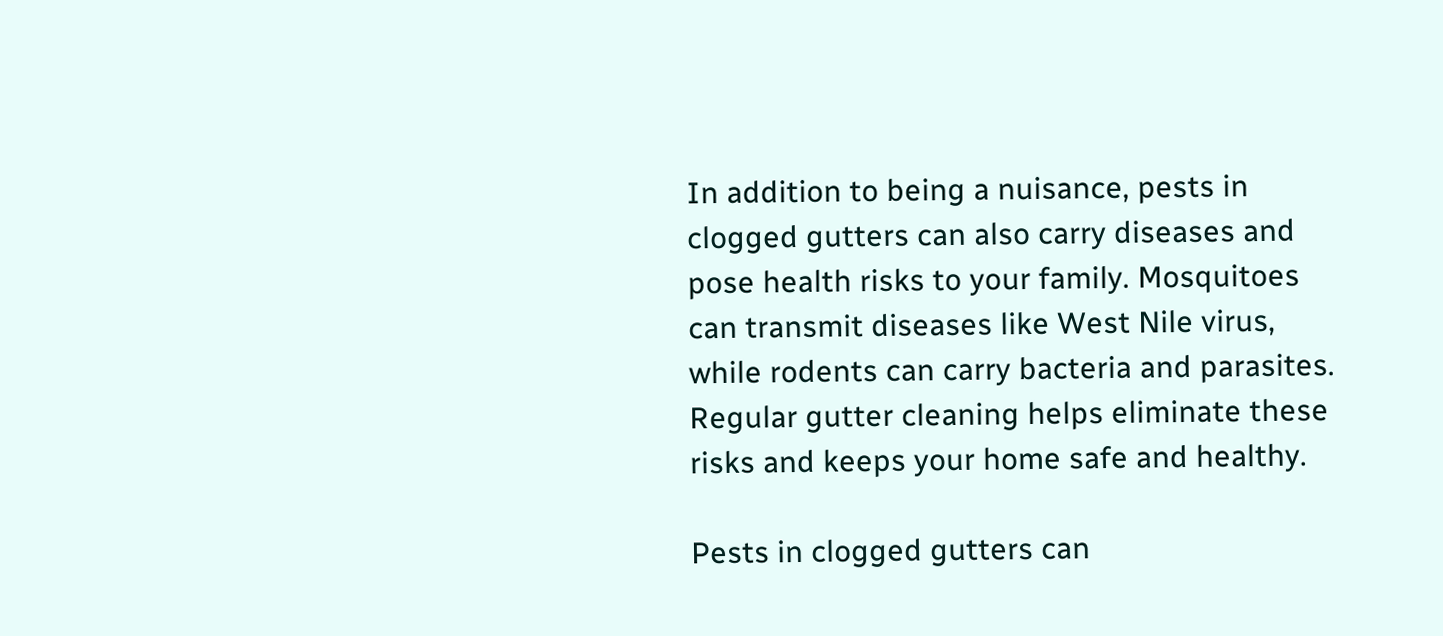In addition to being a nuisance, pests in clogged gutters can also carry diseases and pose health risks to your family. Mosquitoes can transmit diseases like West Nile virus, while rodents can carry bacteria and parasites. Regular gutter cleaning helps eliminate these risks and keeps your home safe and healthy.

Pests in clogged gutters can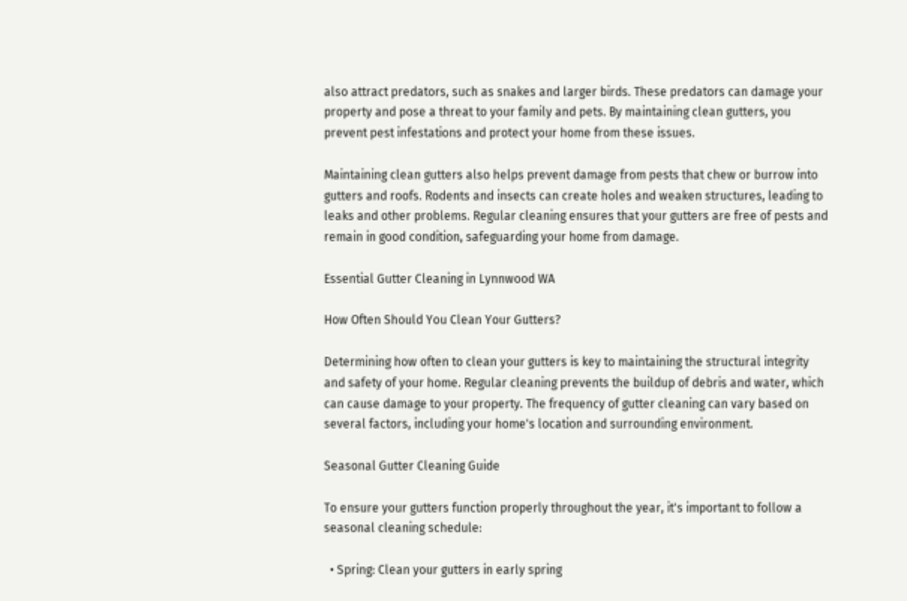also attract predators, such as snakes and larger birds. These predators can damage your property and pose a threat to your family and pets. By maintaining clean gutters, you prevent pest infestations and protect your home from these issues.

Maintaining clean gutters also helps prevent damage from pests that chew or burrow into gutters and roofs. Rodents and insects can create holes and weaken structures, leading to leaks and other problems. Regular cleaning ensures that your gutters are free of pests and remain in good condition, safeguarding your home from damage.

Essential Gutter Cleaning in Lynnwood WA

How Often Should You Clean Your Gutters?

Determining how often to clean your gutters is key to maintaining the structural integrity and safety of your home. Regular cleaning prevents the buildup of debris and water, which can cause damage to your property. The frequency of gutter cleaning can vary based on several factors, including your home's location and surrounding environment.

Seasonal Gutter Cleaning Guide

To ensure your gutters function properly throughout the year, it's important to follow a seasonal cleaning schedule:

  • Spring: Clean your gutters in early spring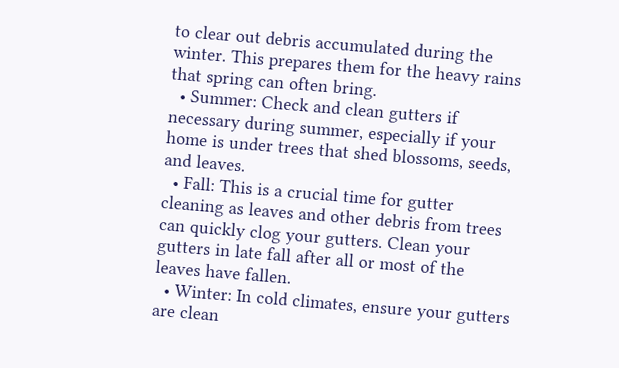to clear out debris accumulated during the winter. This prepares them for the heavy rains that spring can often bring.
  • Summer: Check and clean gutters if necessary during summer, especially if your home is under trees that shed blossoms, seeds, and leaves.
  • Fall: This is a crucial time for gutter cleaning as leaves and other debris from trees can quickly clog your gutters. Clean your gutters in late fall after all or most of the leaves have fallen.
  • Winter: In cold climates, ensure your gutters are clean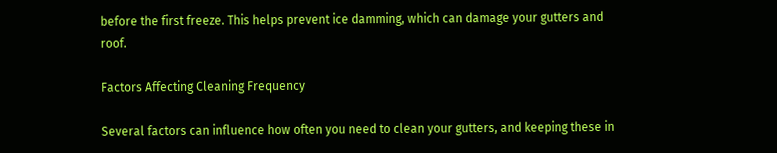before the first freeze. This helps prevent ice damming, which can damage your gutters and roof.

Factors Affecting Cleaning Frequency

Several factors can influence how often you need to clean your gutters, and keeping these in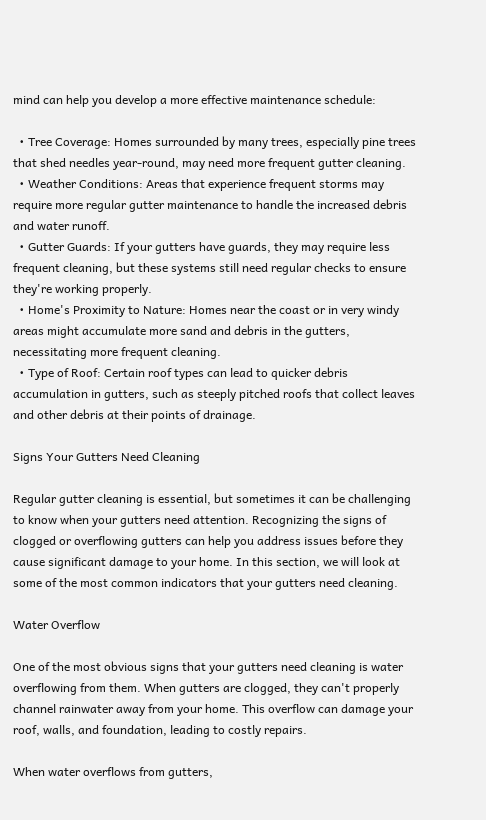mind can help you develop a more effective maintenance schedule:

  • Tree Coverage: Homes surrounded by many trees, especially pine trees that shed needles year-round, may need more frequent gutter cleaning.
  • Weather Conditions: Areas that experience frequent storms may require more regular gutter maintenance to handle the increased debris and water runoff.
  • Gutter Guards: If your gutters have guards, they may require less frequent cleaning, but these systems still need regular checks to ensure they're working properly.
  • Home's Proximity to Nature: Homes near the coast or in very windy areas might accumulate more sand and debris in the gutters, necessitating more frequent cleaning.
  • Type of Roof: Certain roof types can lead to quicker debris accumulation in gutters, such as steeply pitched roofs that collect leaves and other debris at their points of drainage.

Signs Your Gutters Need Cleaning

Regular gutter cleaning is essential, but sometimes it can be challenging to know when your gutters need attention. Recognizing the signs of clogged or overflowing gutters can help you address issues before they cause significant damage to your home. In this section, we will look at some of the most common indicators that your gutters need cleaning.

Water Overflow

One of the most obvious signs that your gutters need cleaning is water overflowing from them. When gutters are clogged, they can't properly channel rainwater away from your home. This overflow can damage your roof, walls, and foundation, leading to costly repairs.

When water overflows from gutters,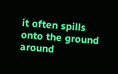it often spills onto the ground around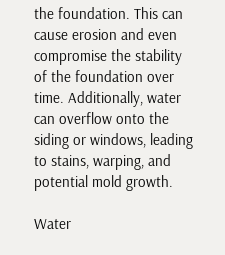the foundation. This can cause erosion and even compromise the stability of the foundation over time. Additionally, water can overflow onto the siding or windows, leading to stains, warping, and potential mold growth.

Water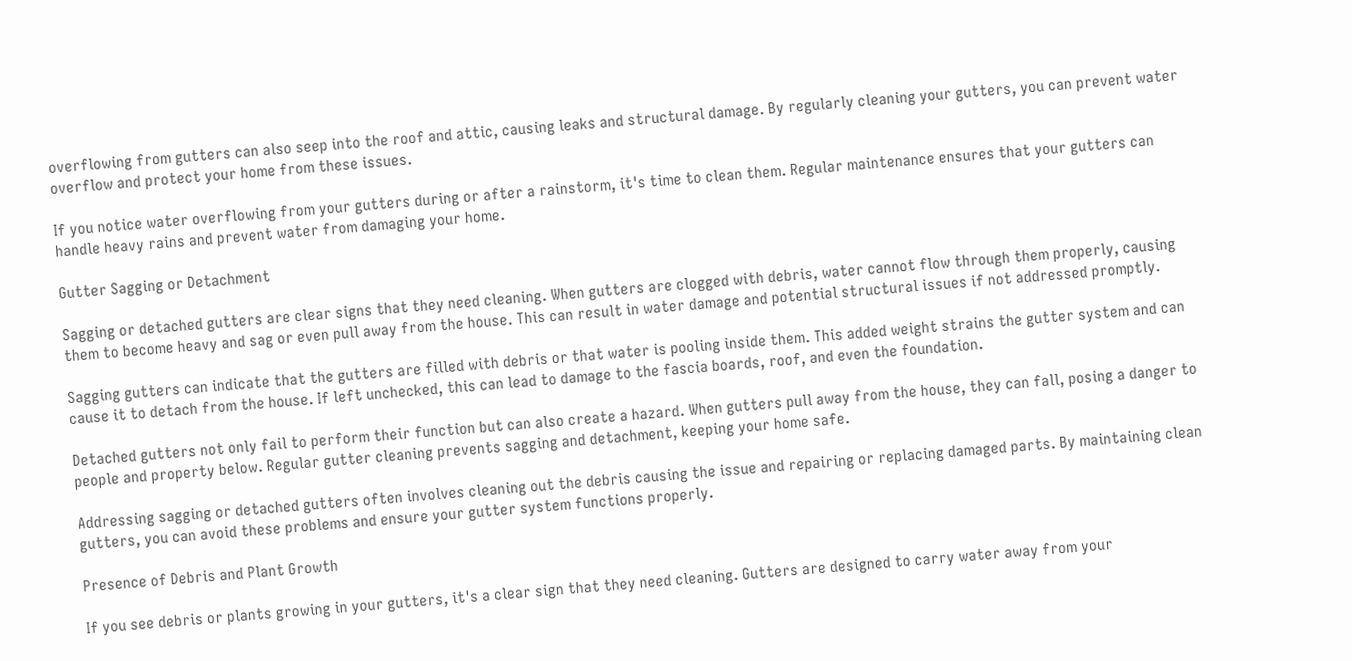overflowing from gutters can also seep into the roof and attic, causing leaks and structural damage. By regularly cleaning your gutters, you can prevent water overflow and protect your home from these issues.

If you notice water overflowing from your gutters during or after a rainstorm, it's time to clean them. Regular maintenance ensures that your gutters can handle heavy rains and prevent water from damaging your home.

Gutter Sagging or Detachment

Sagging or detached gutters are clear signs that they need cleaning. When gutters are clogged with debris, water cannot flow through them properly, causing them to become heavy and sag or even pull away from the house. This can result in water damage and potential structural issues if not addressed promptly.

Sagging gutters can indicate that the gutters are filled with debris or that water is pooling inside them. This added weight strains the gutter system and can cause it to detach from the house. If left unchecked, this can lead to damage to the fascia boards, roof, and even the foundation.

Detached gutters not only fail to perform their function but can also create a hazard. When gutters pull away from the house, they can fall, posing a danger to people and property below. Regular gutter cleaning prevents sagging and detachment, keeping your home safe.

Addressing sagging or detached gutters often involves cleaning out the debris causing the issue and repairing or replacing damaged parts. By maintaining clean gutters, you can avoid these problems and ensure your gutter system functions properly.

Presence of Debris and Plant Growth

If you see debris or plants growing in your gutters, it's a clear sign that they need cleaning. Gutters are designed to carry water away from your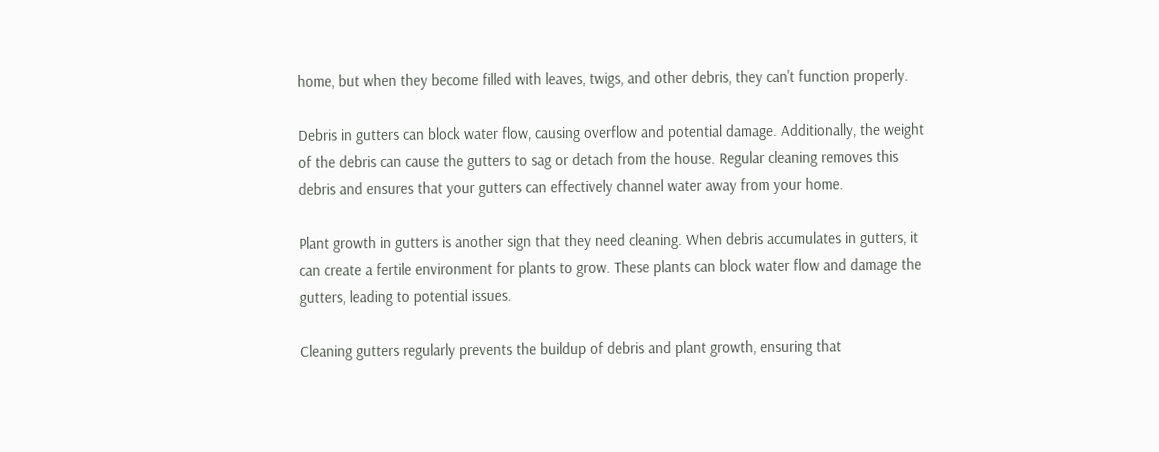home, but when they become filled with leaves, twigs, and other debris, they can't function properly.

Debris in gutters can block water flow, causing overflow and potential damage. Additionally, the weight of the debris can cause the gutters to sag or detach from the house. Regular cleaning removes this debris and ensures that your gutters can effectively channel water away from your home.

Plant growth in gutters is another sign that they need cleaning. When debris accumulates in gutters, it can create a fertile environment for plants to grow. These plants can block water flow and damage the gutters, leading to potential issues.

Cleaning gutters regularly prevents the buildup of debris and plant growth, ensuring that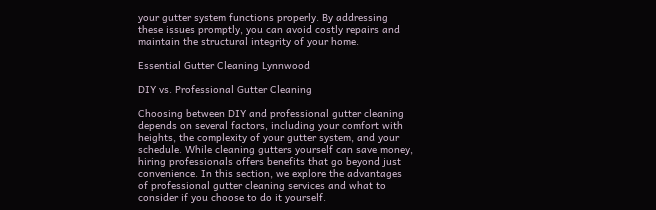your gutter system functions properly. By addressing these issues promptly, you can avoid costly repairs and maintain the structural integrity of your home.

Essential Gutter Cleaning Lynnwood

DIY vs. Professional Gutter Cleaning

Choosing between DIY and professional gutter cleaning depends on several factors, including your comfort with heights, the complexity of your gutter system, and your schedule. While cleaning gutters yourself can save money, hiring professionals offers benefits that go beyond just convenience. In this section, we explore the advantages of professional gutter cleaning services and what to consider if you choose to do it yourself.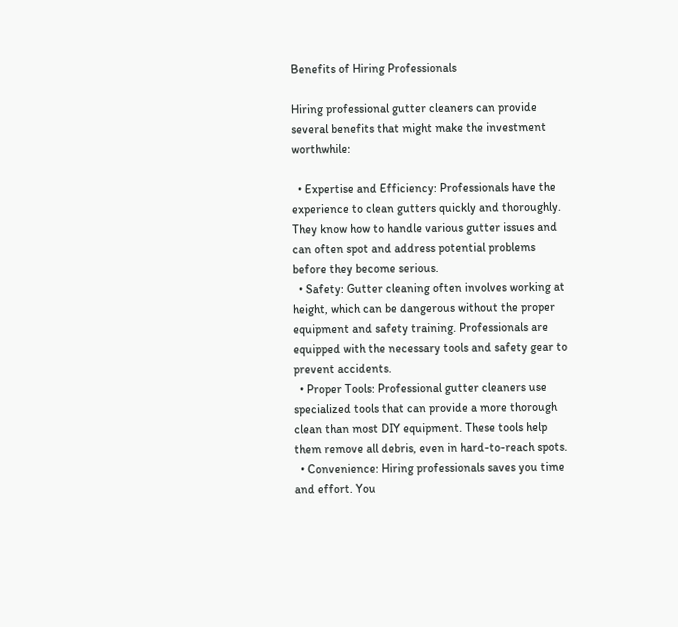Benefits of Hiring Professionals

Hiring professional gutter cleaners can provide several benefits that might make the investment worthwhile:

  • Expertise and Efficiency: Professionals have the experience to clean gutters quickly and thoroughly. They know how to handle various gutter issues and can often spot and address potential problems before they become serious.
  • Safety: Gutter cleaning often involves working at height, which can be dangerous without the proper equipment and safety training. Professionals are equipped with the necessary tools and safety gear to prevent accidents.
  • Proper Tools: Professional gutter cleaners use specialized tools that can provide a more thorough clean than most DIY equipment. These tools help them remove all debris, even in hard-to-reach spots.
  • Convenience: Hiring professionals saves you time and effort. You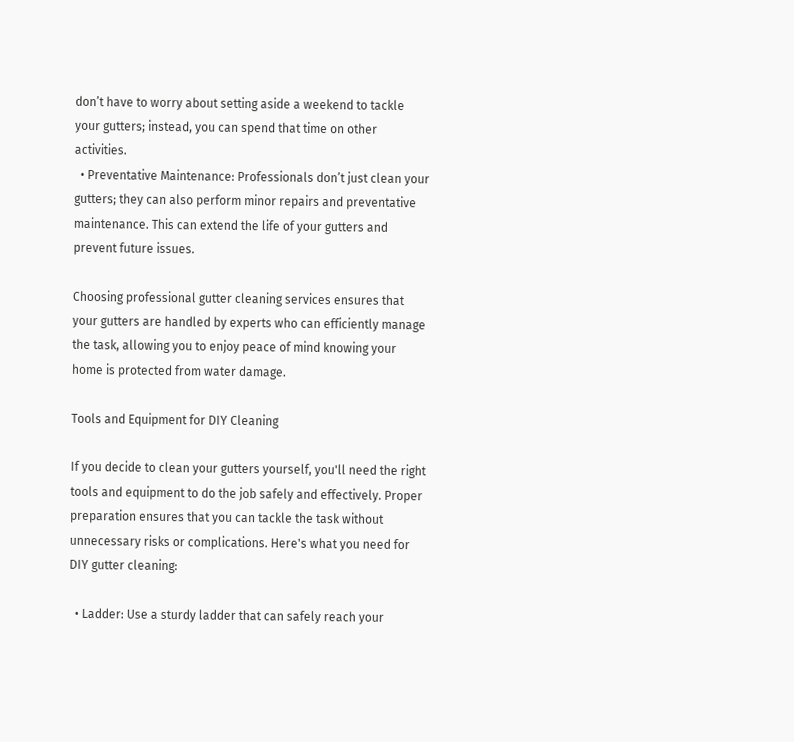don’t have to worry about setting aside a weekend to tackle your gutters; instead, you can spend that time on other activities.
  • Preventative Maintenance: Professionals don’t just clean your gutters; they can also perform minor repairs and preventative maintenance. This can extend the life of your gutters and prevent future issues.

Choosing professional gutter cleaning services ensures that your gutters are handled by experts who can efficiently manage the task, allowing you to enjoy peace of mind knowing your home is protected from water damage.

Tools and Equipment for DIY Cleaning

If you decide to clean your gutters yourself, you'll need the right tools and equipment to do the job safely and effectively. Proper preparation ensures that you can tackle the task without unnecessary risks or complications. Here's what you need for DIY gutter cleaning:

  • Ladder: Use a sturdy ladder that can safely reach your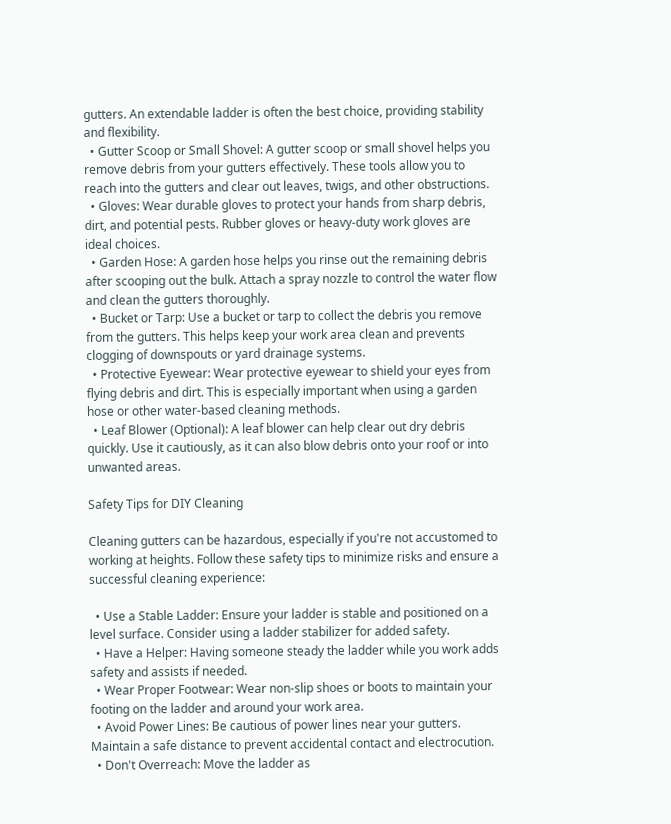gutters. An extendable ladder is often the best choice, providing stability and flexibility.
  • Gutter Scoop or Small Shovel: A gutter scoop or small shovel helps you remove debris from your gutters effectively. These tools allow you to reach into the gutters and clear out leaves, twigs, and other obstructions.
  • Gloves: Wear durable gloves to protect your hands from sharp debris, dirt, and potential pests. Rubber gloves or heavy-duty work gloves are ideal choices.
  • Garden Hose: A garden hose helps you rinse out the remaining debris after scooping out the bulk. Attach a spray nozzle to control the water flow and clean the gutters thoroughly.
  • Bucket or Tarp: Use a bucket or tarp to collect the debris you remove from the gutters. This helps keep your work area clean and prevents clogging of downspouts or yard drainage systems.
  • Protective Eyewear: Wear protective eyewear to shield your eyes from flying debris and dirt. This is especially important when using a garden hose or other water-based cleaning methods.
  • Leaf Blower (Optional): A leaf blower can help clear out dry debris quickly. Use it cautiously, as it can also blow debris onto your roof or into unwanted areas.

Safety Tips for DIY Cleaning

Cleaning gutters can be hazardous, especially if you're not accustomed to working at heights. Follow these safety tips to minimize risks and ensure a successful cleaning experience:

  • Use a Stable Ladder: Ensure your ladder is stable and positioned on a level surface. Consider using a ladder stabilizer for added safety.
  • Have a Helper: Having someone steady the ladder while you work adds safety and assists if needed.
  • Wear Proper Footwear: Wear non-slip shoes or boots to maintain your footing on the ladder and around your work area.
  • Avoid Power Lines: Be cautious of power lines near your gutters. Maintain a safe distance to prevent accidental contact and electrocution.
  • Don't Overreach: Move the ladder as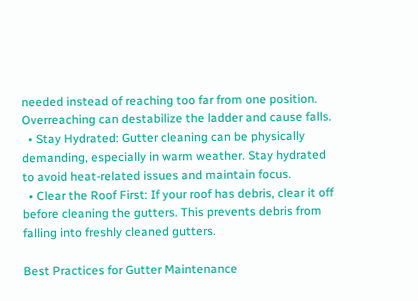needed instead of reaching too far from one position. Overreaching can destabilize the ladder and cause falls.
  • Stay Hydrated: Gutter cleaning can be physically demanding, especially in warm weather. Stay hydrated to avoid heat-related issues and maintain focus.
  • Clear the Roof First: If your roof has debris, clear it off before cleaning the gutters. This prevents debris from falling into freshly cleaned gutters.

Best Practices for Gutter Maintenance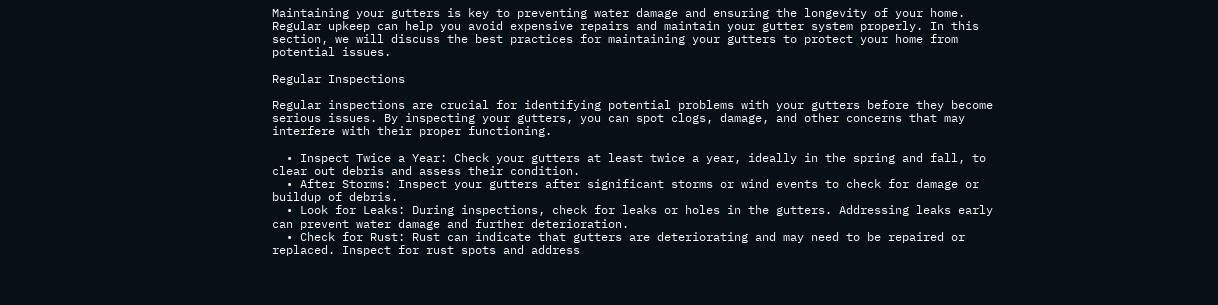Maintaining your gutters is key to preventing water damage and ensuring the longevity of your home. Regular upkeep can help you avoid expensive repairs and maintain your gutter system properly. In this section, we will discuss the best practices for maintaining your gutters to protect your home from potential issues.

Regular Inspections

Regular inspections are crucial for identifying potential problems with your gutters before they become serious issues. By inspecting your gutters, you can spot clogs, damage, and other concerns that may interfere with their proper functioning.

  • Inspect Twice a Year: Check your gutters at least twice a year, ideally in the spring and fall, to clear out debris and assess their condition.
  • After Storms: Inspect your gutters after significant storms or wind events to check for damage or buildup of debris.
  • Look for Leaks: During inspections, check for leaks or holes in the gutters. Addressing leaks early can prevent water damage and further deterioration.
  • Check for Rust: Rust can indicate that gutters are deteriorating and may need to be repaired or replaced. Inspect for rust spots and address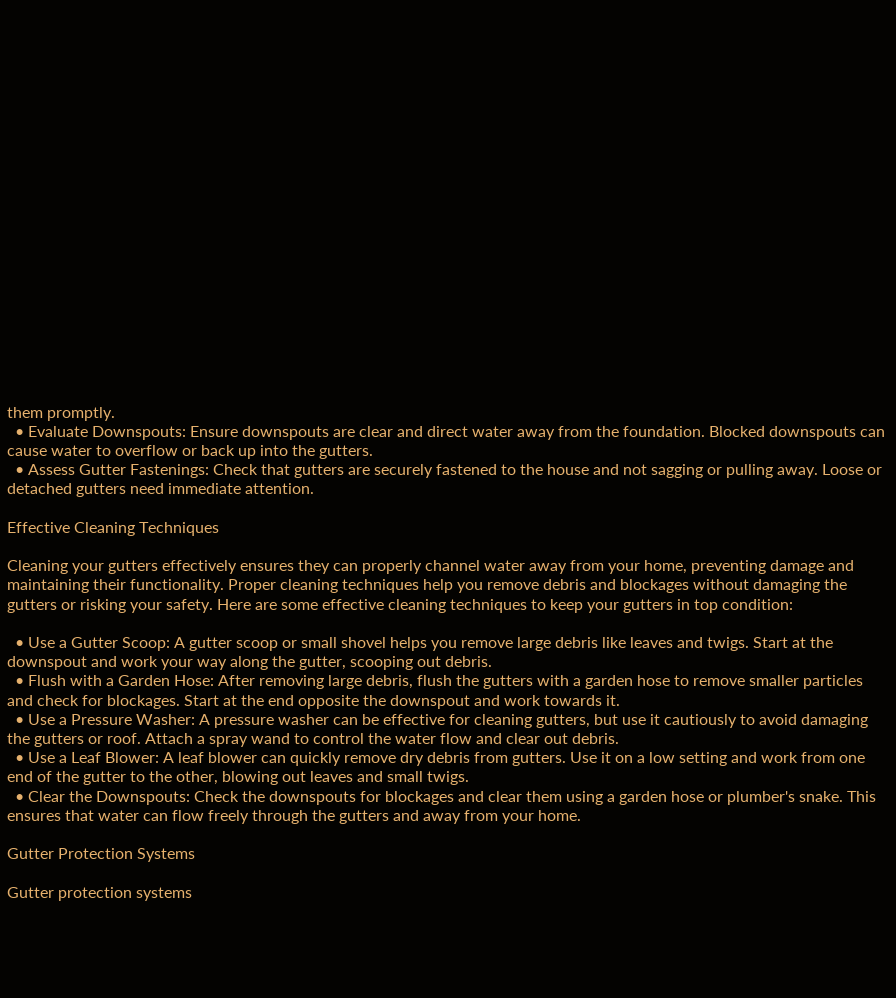them promptly.
  • Evaluate Downspouts: Ensure downspouts are clear and direct water away from the foundation. Blocked downspouts can cause water to overflow or back up into the gutters.
  • Assess Gutter Fastenings: Check that gutters are securely fastened to the house and not sagging or pulling away. Loose or detached gutters need immediate attention.

Effective Cleaning Techniques

Cleaning your gutters effectively ensures they can properly channel water away from your home, preventing damage and maintaining their functionality. Proper cleaning techniques help you remove debris and blockages without damaging the gutters or risking your safety. Here are some effective cleaning techniques to keep your gutters in top condition:

  • Use a Gutter Scoop: A gutter scoop or small shovel helps you remove large debris like leaves and twigs. Start at the downspout and work your way along the gutter, scooping out debris.
  • Flush with a Garden Hose: After removing large debris, flush the gutters with a garden hose to remove smaller particles and check for blockages. Start at the end opposite the downspout and work towards it.
  • Use a Pressure Washer: A pressure washer can be effective for cleaning gutters, but use it cautiously to avoid damaging the gutters or roof. Attach a spray wand to control the water flow and clear out debris.
  • Use a Leaf Blower: A leaf blower can quickly remove dry debris from gutters. Use it on a low setting and work from one end of the gutter to the other, blowing out leaves and small twigs.
  • Clear the Downspouts: Check the downspouts for blockages and clear them using a garden hose or plumber's snake. This ensures that water can flow freely through the gutters and away from your home.

Gutter Protection Systems

Gutter protection systems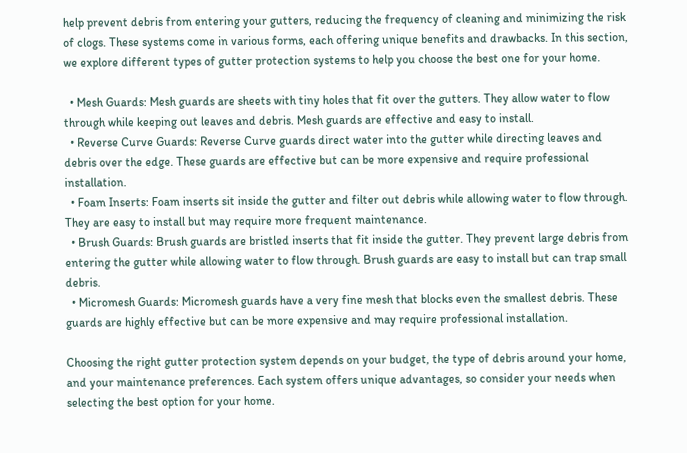help prevent debris from entering your gutters, reducing the frequency of cleaning and minimizing the risk of clogs. These systems come in various forms, each offering unique benefits and drawbacks. In this section, we explore different types of gutter protection systems to help you choose the best one for your home.

  • Mesh Guards: Mesh guards are sheets with tiny holes that fit over the gutters. They allow water to flow through while keeping out leaves and debris. Mesh guards are effective and easy to install.
  • Reverse Curve Guards: Reverse Curve guards direct water into the gutter while directing leaves and debris over the edge. These guards are effective but can be more expensive and require professional installation.
  • Foam Inserts: Foam inserts sit inside the gutter and filter out debris while allowing water to flow through. They are easy to install but may require more frequent maintenance.
  • Brush Guards: Brush guards are bristled inserts that fit inside the gutter. They prevent large debris from entering the gutter while allowing water to flow through. Brush guards are easy to install but can trap small debris.
  • Micromesh Guards: Micromesh guards have a very fine mesh that blocks even the smallest debris. These guards are highly effective but can be more expensive and may require professional installation.

Choosing the right gutter protection system depends on your budget, the type of debris around your home, and your maintenance preferences. Each system offers unique advantages, so consider your needs when selecting the best option for your home.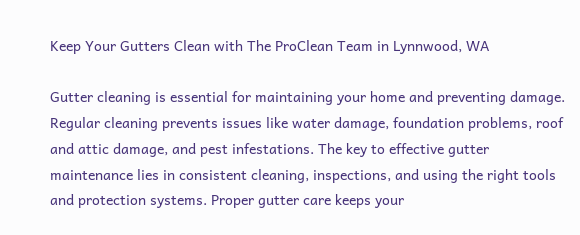Keep Your Gutters Clean with The ProClean Team in Lynnwood, WA

Gutter cleaning is essential for maintaining your home and preventing damage. Regular cleaning prevents issues like water damage, foundation problems, roof and attic damage, and pest infestations. The key to effective gutter maintenance lies in consistent cleaning, inspections, and using the right tools and protection systems. Proper gutter care keeps your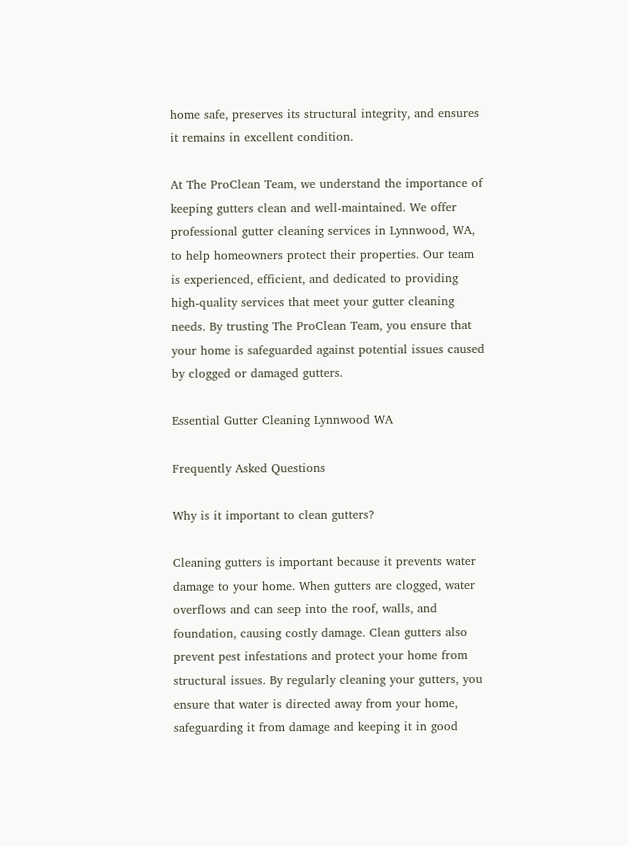home safe, preserves its structural integrity, and ensures it remains in excellent condition.

At The ProClean Team, we understand the importance of keeping gutters clean and well-maintained. We offer professional gutter cleaning services in Lynnwood, WA, to help homeowners protect their properties. Our team is experienced, efficient, and dedicated to providing high-quality services that meet your gutter cleaning needs. By trusting The ProClean Team, you ensure that your home is safeguarded against potential issues caused by clogged or damaged gutters.

Essential Gutter Cleaning Lynnwood WA

Frequently Asked Questions

Why is it important to clean gutters?

Cleaning gutters is important because it prevents water damage to your home. When gutters are clogged, water overflows and can seep into the roof, walls, and foundation, causing costly damage. Clean gutters also prevent pest infestations and protect your home from structural issues. By regularly cleaning your gutters, you ensure that water is directed away from your home, safeguarding it from damage and keeping it in good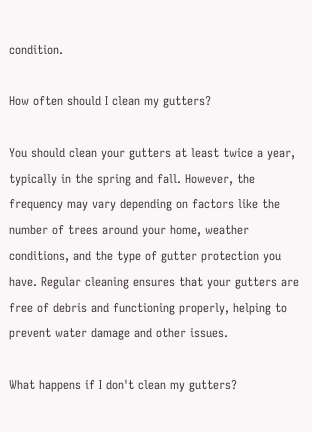condition.

How often should I clean my gutters?

You should clean your gutters at least twice a year, typically in the spring and fall. However, the frequency may vary depending on factors like the number of trees around your home, weather conditions, and the type of gutter protection you have. Regular cleaning ensures that your gutters are free of debris and functioning properly, helping to prevent water damage and other issues.

What happens if I don't clean my gutters?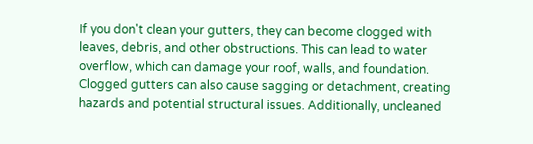If you don't clean your gutters, they can become clogged with leaves, debris, and other obstructions. This can lead to water overflow, which can damage your roof, walls, and foundation. Clogged gutters can also cause sagging or detachment, creating hazards and potential structural issues. Additionally, uncleaned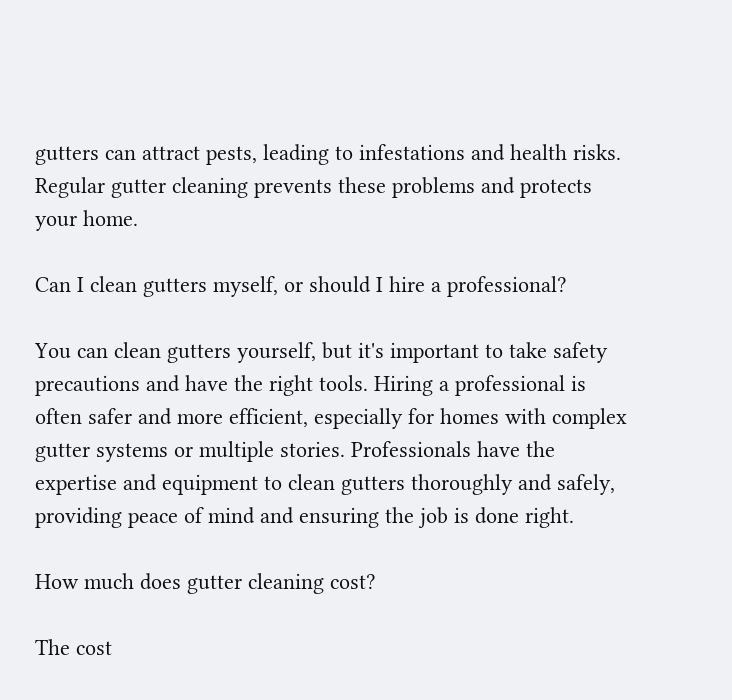gutters can attract pests, leading to infestations and health risks. Regular gutter cleaning prevents these problems and protects your home.

Can I clean gutters myself, or should I hire a professional?

You can clean gutters yourself, but it's important to take safety precautions and have the right tools. Hiring a professional is often safer and more efficient, especially for homes with complex gutter systems or multiple stories. Professionals have the expertise and equipment to clean gutters thoroughly and safely, providing peace of mind and ensuring the job is done right.

How much does gutter cleaning cost?

The cost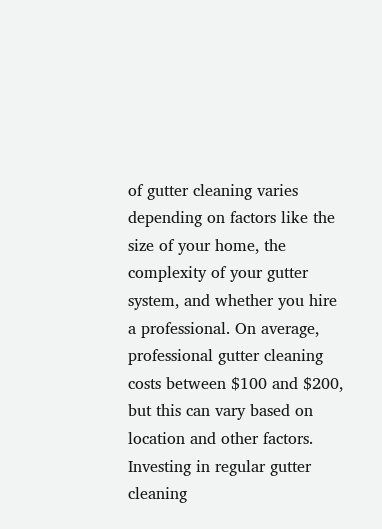of gutter cleaning varies depending on factors like the size of your home, the complexity of your gutter system, and whether you hire a professional. On average, professional gutter cleaning costs between $100 and $200, but this can vary based on location and other factors. Investing in regular gutter cleaning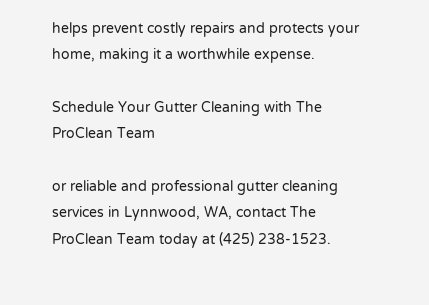helps prevent costly repairs and protects your home, making it a worthwhile expense.

Schedule Your Gutter Cleaning with The ProClean Team

or reliable and professional gutter cleaning services in Lynnwood, WA, contact The ProClean Team today at (425) 238-1523.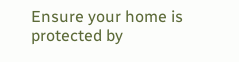Ensure your home is protected by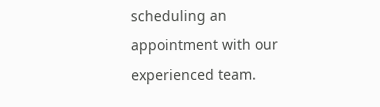scheduling an appointment with our experienced team.